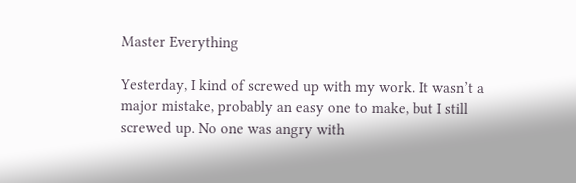Master Everything

Yesterday, I kind of screwed up with my work. It wasn’t a major mistake, probably an easy one to make, but I still screwed up. No one was angry with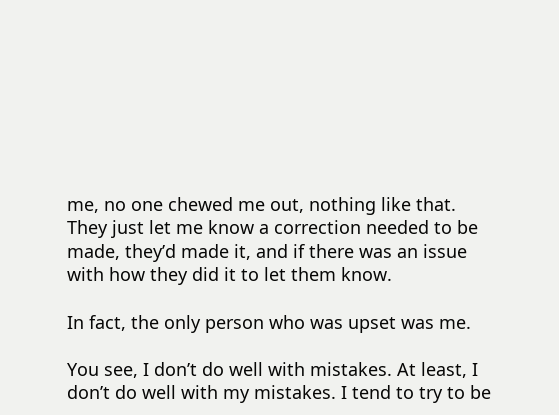me, no one chewed me out, nothing like that. They just let me know a correction needed to be made, they’d made it, and if there was an issue with how they did it to let them know.

In fact, the only person who was upset was me.

You see, I don’t do well with mistakes. At least, I don’t do well with my mistakes. I tend to try to be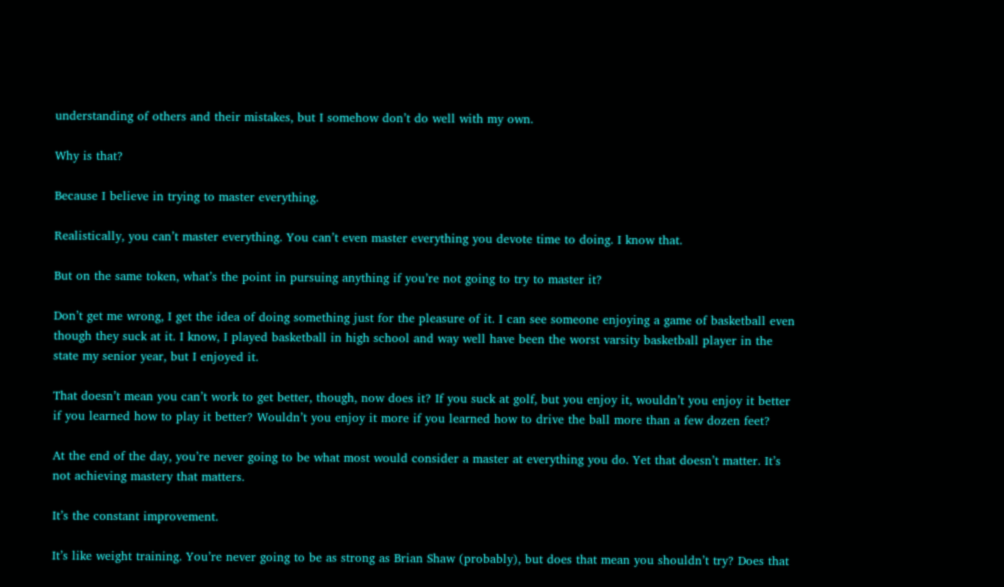understanding of others and their mistakes, but I somehow don’t do well with my own.

Why is that?

Because I believe in trying to master everything.

Realistically, you can’t master everything. You can’t even master everything you devote time to doing. I know that.

But on the same token, what’s the point in pursuing anything if you’re not going to try to master it?

Don’t get me wrong, I get the idea of doing something just for the pleasure of it. I can see someone enjoying a game of basketball even though they suck at it. I know, I played basketball in high school and way well have been the worst varsity basketball player in the state my senior year, but I enjoyed it.

That doesn’t mean you can’t work to get better, though, now does it? If you suck at golf, but you enjoy it, wouldn’t you enjoy it better if you learned how to play it better? Wouldn’t you enjoy it more if you learned how to drive the ball more than a few dozen feet?

At the end of the day, you’re never going to be what most would consider a master at everything you do. Yet that doesn’t matter. It’s not achieving mastery that matters.

It’s the constant improvement.

It’s like weight training. You’re never going to be as strong as Brian Shaw (probably), but does that mean you shouldn’t try? Does that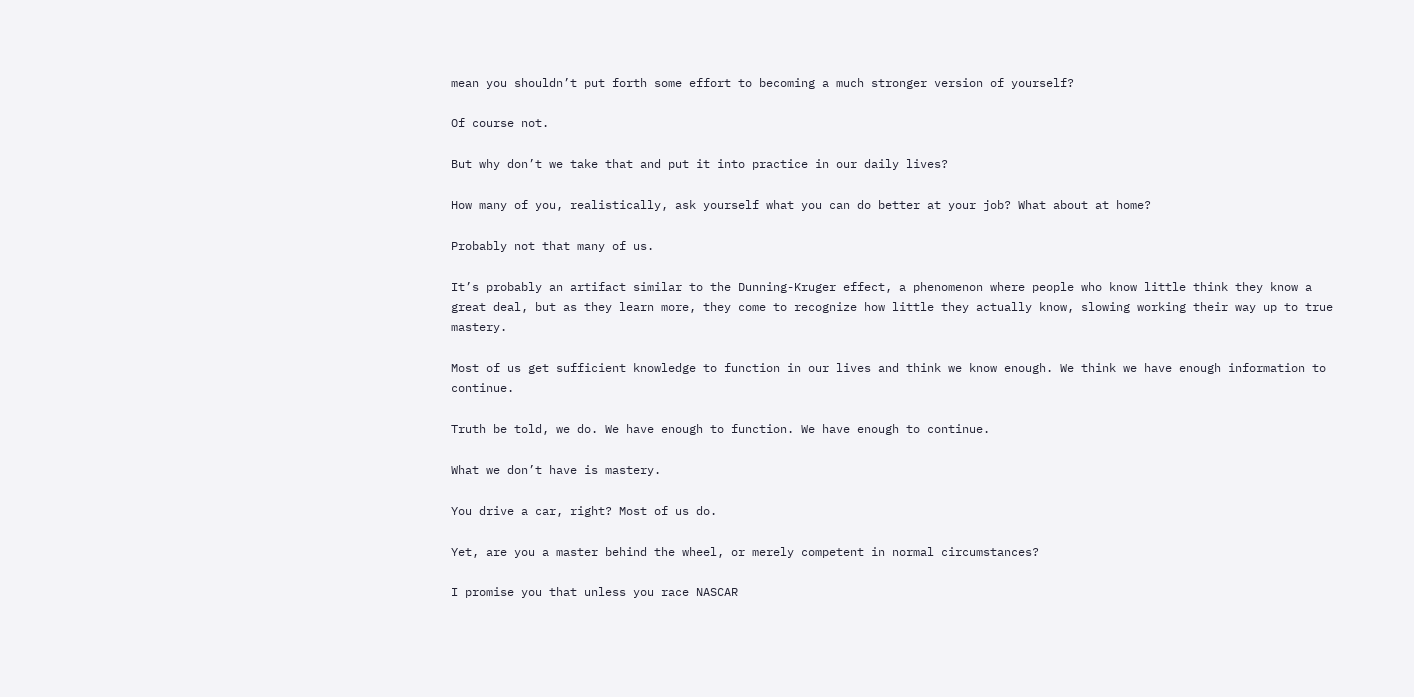mean you shouldn’t put forth some effort to becoming a much stronger version of yourself?

Of course not.

But why don’t we take that and put it into practice in our daily lives?

How many of you, realistically, ask yourself what you can do better at your job? What about at home?

Probably not that many of us.

It’s probably an artifact similar to the Dunning-Kruger effect, a phenomenon where people who know little think they know a great deal, but as they learn more, they come to recognize how little they actually know, slowing working their way up to true mastery.

Most of us get sufficient knowledge to function in our lives and think we know enough. We think we have enough information to continue.

Truth be told, we do. We have enough to function. We have enough to continue.

What we don’t have is mastery.

You drive a car, right? Most of us do.

Yet, are you a master behind the wheel, or merely competent in normal circumstances?

I promise you that unless you race NASCAR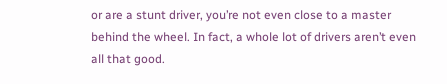or are a stunt driver, you’re not even close to a master behind the wheel. In fact, a whole lot of drivers aren’t even all that good.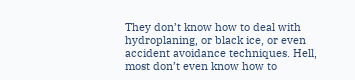They don’t know how to deal with hydroplaning, or black ice, or even accident avoidance techniques. Hell, most don’t even know how to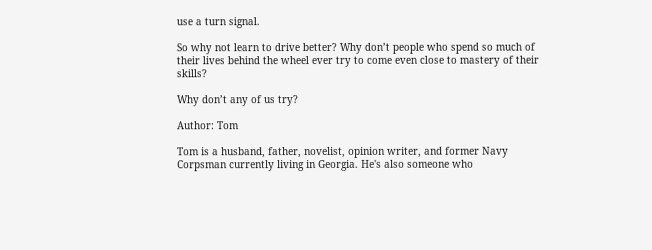use a turn signal.

So why not learn to drive better? Why don’t people who spend so much of their lives behind the wheel ever try to come even close to mastery of their skills?

Why don’t any of us try?

Author: Tom

Tom is a husband, father, novelist, opinion writer, and former Navy Corpsman currently living in Georgia. He's also someone who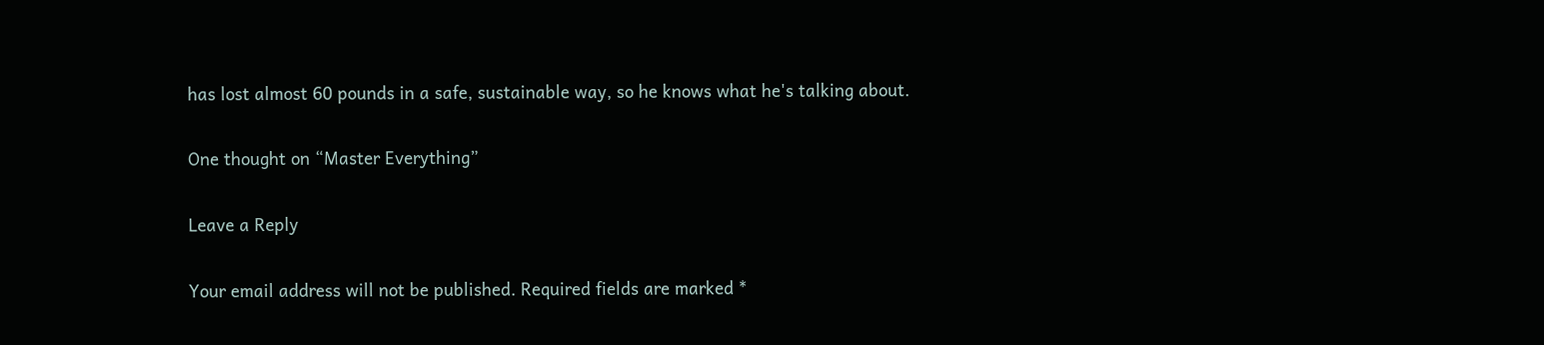has lost almost 60 pounds in a safe, sustainable way, so he knows what he's talking about.

One thought on “Master Everything”

Leave a Reply

Your email address will not be published. Required fields are marked *